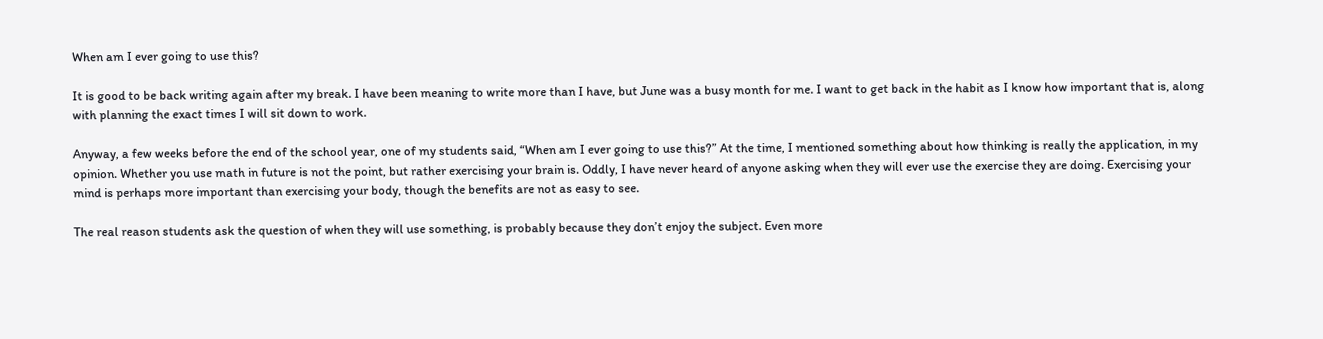When am I ever going to use this?

It is good to be back writing again after my break. I have been meaning to write more than I have, but June was a busy month for me. I want to get back in the habit as I know how important that is, along with planning the exact times I will sit down to work.

Anyway, a few weeks before the end of the school year, one of my students said, “When am I ever going to use this?” At the time, I mentioned something about how thinking is really the application, in my opinion. Whether you use math in future is not the point, but rather exercising your brain is. Oddly, I have never heard of anyone asking when they will ever use the exercise they are doing. Exercising your mind is perhaps more important than exercising your body, though the benefits are not as easy to see.

The real reason students ask the question of when they will use something, is probably because they don’t enjoy the subject. Even more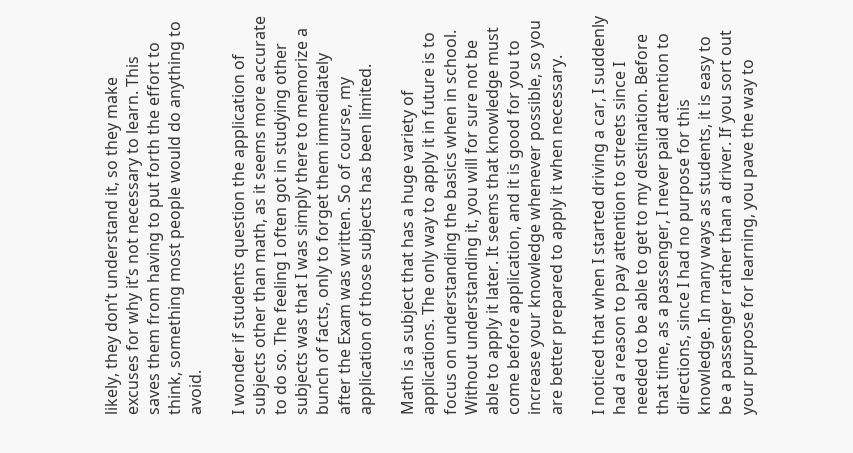likely, they don’t understand it, so they make excuses for why it’s not necessary to learn. This saves them from having to put forth the effort to think, something most people would do anything to avoid.

I wonder if students question the application of subjects other than math, as it seems more accurate to do so. The feeling I often got in studying other subjects was that I was simply there to memorize a bunch of facts, only to forget them immediately after the Exam was written. So of course, my application of those subjects has been limited.

Math is a subject that has a huge variety of applications. The only way to apply it in future is to focus on understanding the basics when in school. Without understanding it, you will for sure not be able to apply it later. It seems that knowledge must come before application, and it is good for you to increase your knowledge whenever possible, so you are better prepared to apply it when necessary.

I noticed that when I started driving a car, I suddenly had a reason to pay attention to streets since I needed to be able to get to my destination. Before that time, as a passenger, I never paid attention to directions, since I had no purpose for this knowledge. In many ways as students, it is easy to be a passenger rather than a driver. If you sort out your purpose for learning, you pave the way to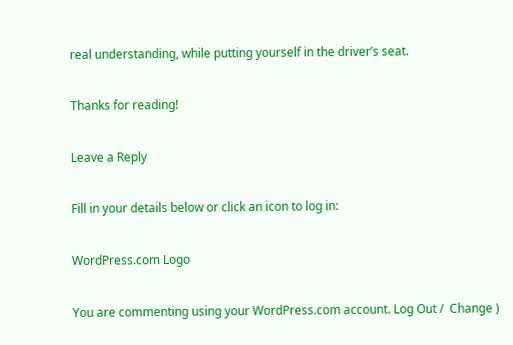real understanding, while putting yourself in the driver’s seat.

Thanks for reading!

Leave a Reply

Fill in your details below or click an icon to log in:

WordPress.com Logo

You are commenting using your WordPress.com account. Log Out /  Change )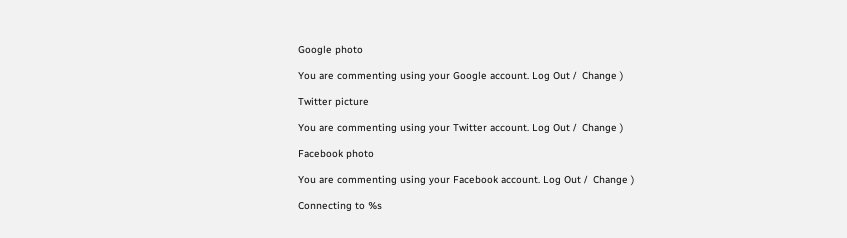Google photo

You are commenting using your Google account. Log Out /  Change )

Twitter picture

You are commenting using your Twitter account. Log Out /  Change )

Facebook photo

You are commenting using your Facebook account. Log Out /  Change )

Connecting to %s